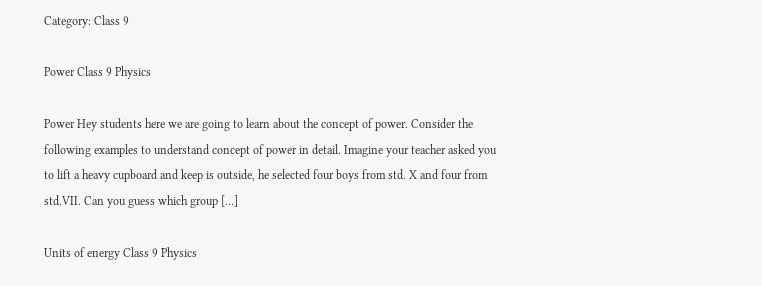Category: Class 9

Power Class 9 Physics

Power Hey students here we are going to learn about the concept of power. Consider the following examples to understand concept of power in detail. Imagine your teacher asked you to lift a heavy cupboard and keep is outside, he selected four boys from std. X and four from std.VII. Can you guess which group […]

Units of energy Class 9 Physics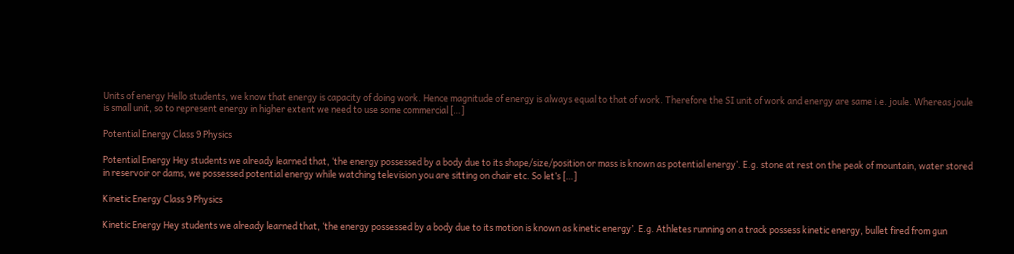Units of energy Hello students, we know that energy is capacity of doing work. Hence magnitude of energy is always equal to that of work. Therefore the SI unit of work and energy are same i.e. joule. Whereas joule is small unit, so to represent energy in higher extent we need to use some commercial […]

Potential Energy Class 9 Physics

Potential Energy Hey students we already learned that, ‘the energy possessed by a body due to its shape/size/position or mass is known as potential energy’. E.g. stone at rest on the peak of mountain, water stored in reservoir or dams, we possessed potential energy while watching television you are sitting on chair etc. So let’s […]

Kinetic Energy Class 9 Physics

Kinetic Energy Hey students we already learned that, ‘the energy possessed by a body due to its motion is known as kinetic energy’. E.g. Athletes running on a track possess kinetic energy, bullet fired from gun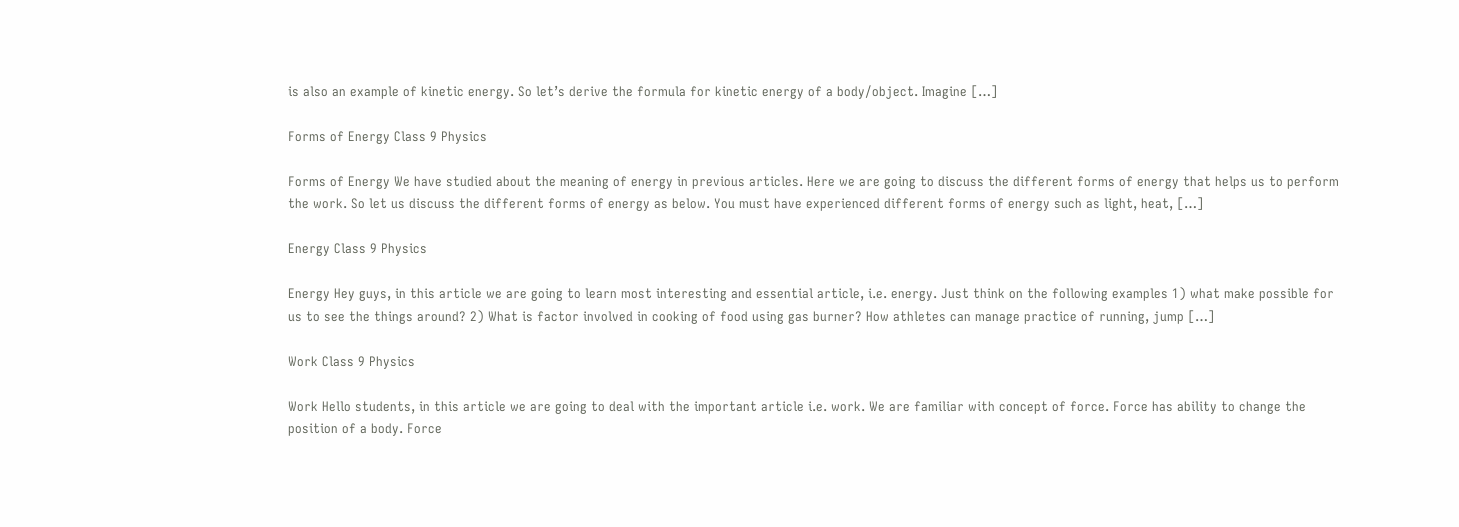is also an example of kinetic energy. So let’s derive the formula for kinetic energy of a body/object. Imagine […]

Forms of Energy Class 9 Physics

Forms of Energy We have studied about the meaning of energy in previous articles. Here we are going to discuss the different forms of energy that helps us to perform the work. So let us discuss the different forms of energy as below. You must have experienced different forms of energy such as light, heat, […]

Energy Class 9 Physics

Energy Hey guys, in this article we are going to learn most interesting and essential article, i.e. energy. Just think on the following examples 1) what make possible for us to see the things around? 2) What is factor involved in cooking of food using gas burner? How athletes can manage practice of running, jump […]

Work Class 9 Physics

Work Hello students, in this article we are going to deal with the important article i.e. work. We are familiar with concept of force. Force has ability to change the position of a body. Force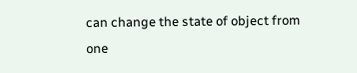can change the state of object from one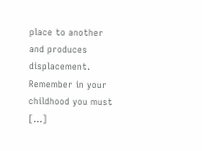place to another and produces displacement. Remember in your childhood you must […]